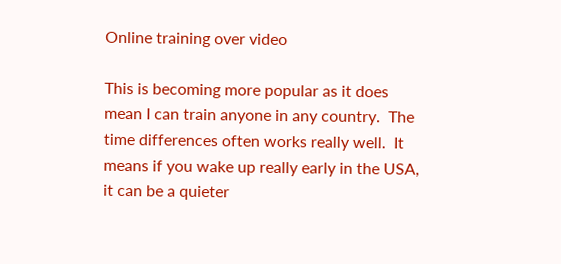Online training over video

This is becoming more popular as it does mean I can train anyone in any country.  The  time differences often works really well.  It means if you wake up really early in the USA, it can be a quieter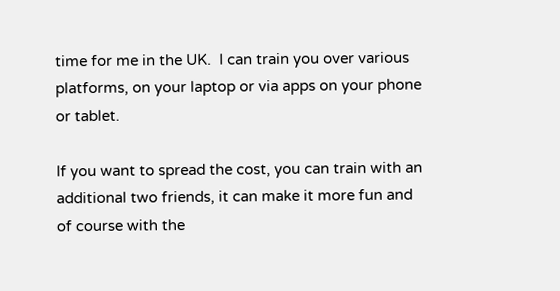time for me in the UK.  I can train you over various platforms, on your laptop or via apps on your phone or tablet.

If you want to spread the cost, you can train with an additional two friends, it can make it more fun and of course with the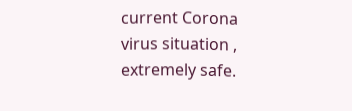current Corona virus situation , extremely safe.